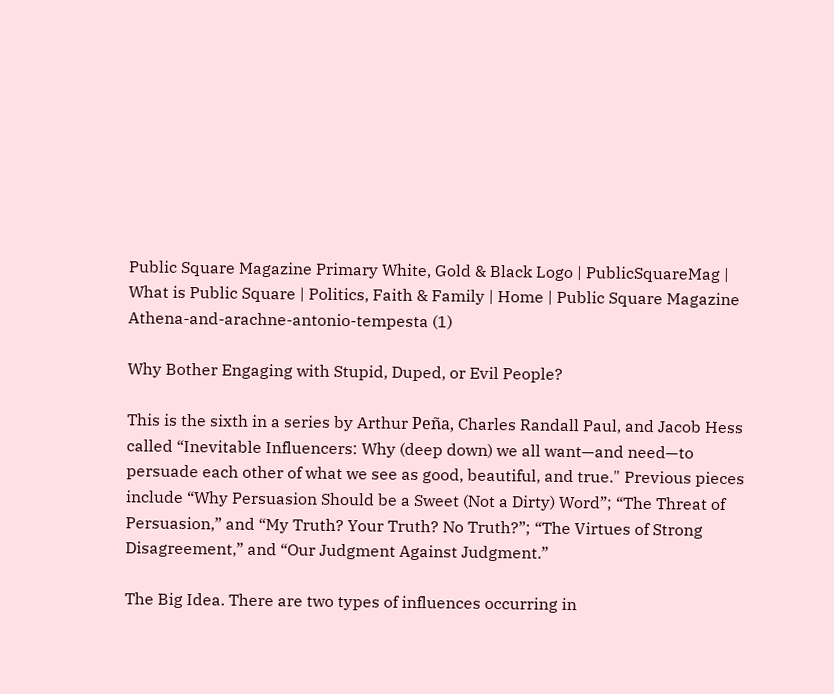Public Square Magazine Primary White, Gold & Black Logo | PublicSquareMag | What is Public Square | Politics, Faith & Family | Home | Public Square Magazine
Athena-and-arachne-antonio-tempesta (1)

Why Bother Engaging with Stupid, Duped, or Evil People?

This is the sixth in a series by Arthur Peña, Charles Randall Paul, and Jacob Hess called “Inevitable Influencers: Why (deep down) we all want—and need—to persuade each other of what we see as good, beautiful, and true." Previous pieces include “Why Persuasion Should be a Sweet (Not a Dirty) Word”; “The Threat of Persuasion,” and “My Truth? Your Truth? No Truth?”; “The Virtues of Strong Disagreement,” and “Our Judgment Against Judgment.”

The Big Idea. There are two types of influences occurring in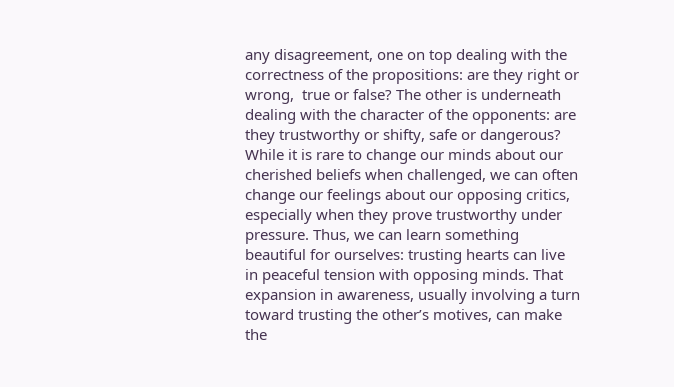any disagreement, one on top dealing with the correctness of the propositions: are they right or wrong,  true or false? The other is underneath dealing with the character of the opponents: are they trustworthy or shifty, safe or dangerous? While it is rare to change our minds about our cherished beliefs when challenged, we can often change our feelings about our opposing critics, especially when they prove trustworthy under pressure. Thus, we can learn something beautiful for ourselves: trusting hearts can live in peaceful tension with opposing minds. That expansion in awareness, usually involving a turn toward trusting the other’s motives, can make the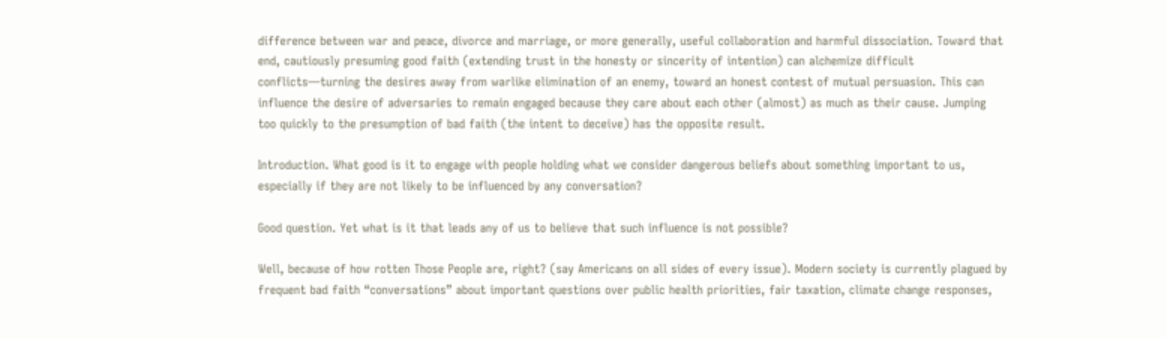difference between war and peace, divorce and marriage, or more generally, useful collaboration and harmful dissociation. Toward that end, cautiously presuming good faith (extending trust in the honesty or sincerity of intention) can alchemize difficult conflicts—turning the desires away from warlike elimination of an enemy, toward an honest contest of mutual persuasion. This can influence the desire of adversaries to remain engaged because they care about each other (almost) as much as their cause. Jumping too quickly to the presumption of bad faith (the intent to deceive) has the opposite result.

Introduction. What good is it to engage with people holding what we consider dangerous beliefs about something important to us, especially if they are not likely to be influenced by any conversation?

Good question. Yet what is it that leads any of us to believe that such influence is not possible?

Well, because of how rotten Those People are, right? (say Americans on all sides of every issue). Modern society is currently plagued by frequent bad faith “conversations” about important questions over public health priorities, fair taxation, climate change responses,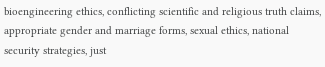bioengineering ethics, conflicting scientific and religious truth claims, appropriate gender and marriage forms, sexual ethics, national security strategies, just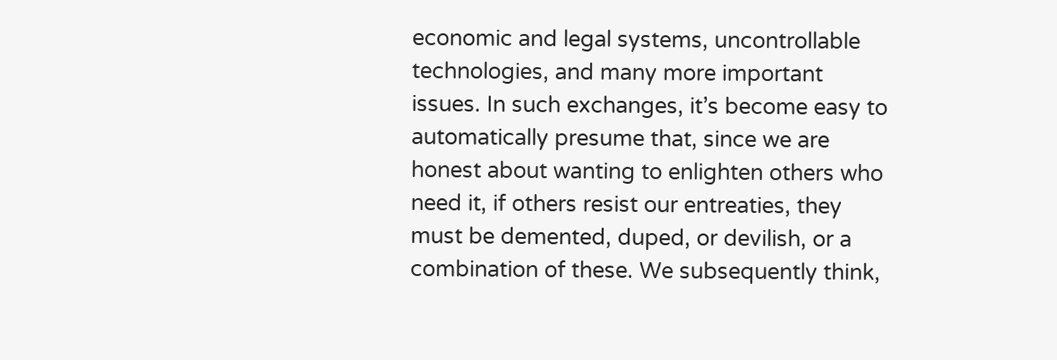economic and legal systems, uncontrollable technologies, and many more important issues. In such exchanges, it’s become easy to automatically presume that, since we are honest about wanting to enlighten others who need it, if others resist our entreaties, they must be demented, duped, or devilish, or a combination of these. We subsequently think,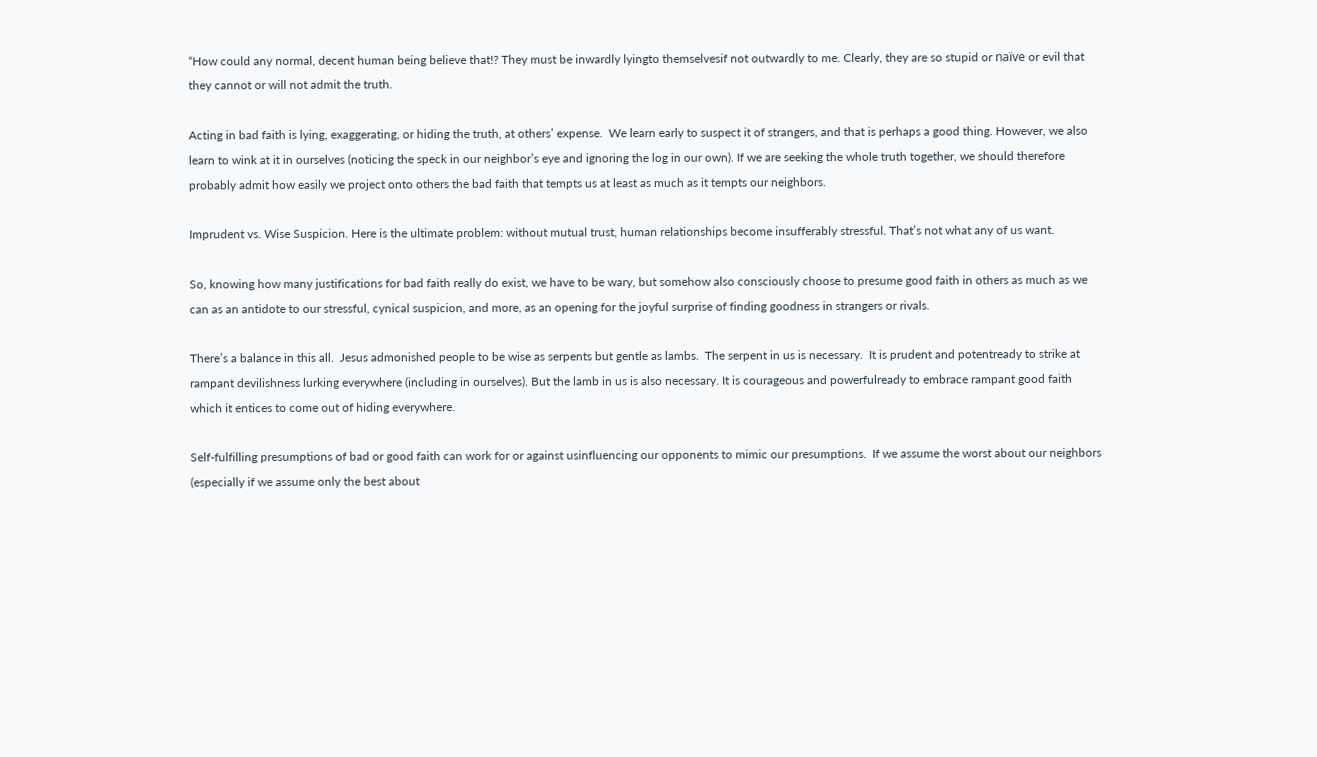“How could any normal, decent human being believe that!? They must be inwardly lyingto themselvesif not outwardly to me. Clearly, they are so stupid or naïve or evil that they cannot or will not admit the truth.

Acting in bad faith is lying, exaggerating, or hiding the truth, at others’ expense.  We learn early to suspect it of strangers, and that is perhaps a good thing. However, we also learn to wink at it in ourselves (noticing the speck in our neighbor’s eye and ignoring the log in our own). If we are seeking the whole truth together, we should therefore probably admit how easily we project onto others the bad faith that tempts us at least as much as it tempts our neighbors.

Imprudent vs. Wise Suspicion. Here is the ultimate problem: without mutual trust, human relationships become insufferably stressful. That’s not what any of us want.

So, knowing how many justifications for bad faith really do exist, we have to be wary, but somehow also consciously choose to presume good faith in others as much as we can as an antidote to our stressful, cynical suspicion, and more, as an opening for the joyful surprise of finding goodness in strangers or rivals.

There’s a balance in this all.  Jesus admonished people to be wise as serpents but gentle as lambs.  The serpent in us is necessary.  It is prudent and potentready to strike at rampant devilishness lurking everywhere (including in ourselves). But the lamb in us is also necessary. It is courageous and powerfulready to embrace rampant good faith which it entices to come out of hiding everywhere.

Self-fulfilling presumptions of bad or good faith can work for or against usinfluencing our opponents to mimic our presumptions.  If we assume the worst about our neighbors (especially if we assume only the best about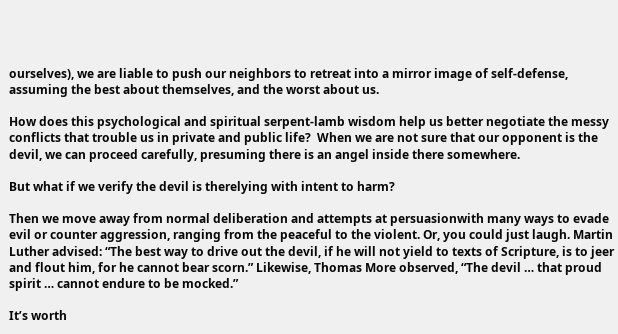ourselves), we are liable to push our neighbors to retreat into a mirror image of self-defense, assuming the best about themselves, and the worst about us.

How does this psychological and spiritual serpent-lamb wisdom help us better negotiate the messy conflicts that trouble us in private and public life?  When we are not sure that our opponent is the devil, we can proceed carefully, presuming there is an angel inside there somewhere.

But what if we verify the devil is therelying with intent to harm?

Then we move away from normal deliberation and attempts at persuasionwith many ways to evade evil or counter aggression, ranging from the peaceful to the violent. Or, you could just laugh. Martin Luther advised: “The best way to drive out the devil, if he will not yield to texts of Scripture, is to jeer and flout him, for he cannot bear scorn.” Likewise, Thomas More observed, “The devil … that proud spirit … cannot endure to be mocked.”

It’s worth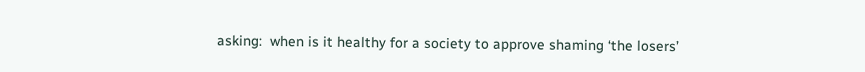asking:  when is it healthy for a society to approve shaming ‘the losers’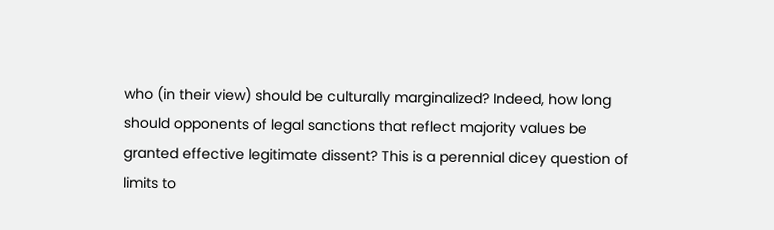who (in their view) should be culturally marginalized? Indeed, how long should opponents of legal sanctions that reflect majority values be granted effective legitimate dissent? This is a perennial dicey question of limits to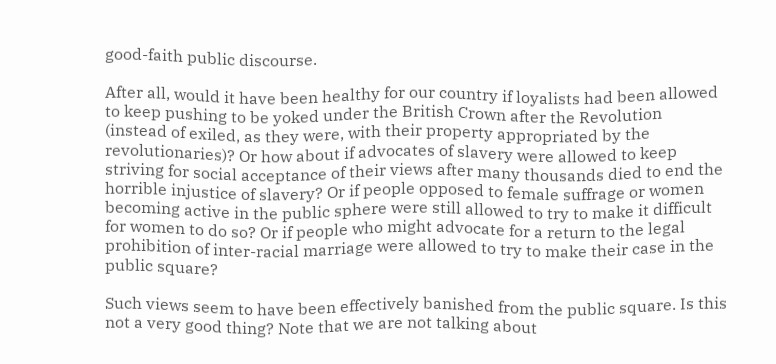good-faith public discourse.

After all, would it have been healthy for our country if loyalists had been allowed to keep pushing to be yoked under the British Crown after the Revolution (instead of exiled, as they were, with their property appropriated by the revolutionaries)? Or how about if advocates of slavery were allowed to keep striving for social acceptance of their views after many thousands died to end the horrible injustice of slavery? Or if people opposed to female suffrage or women becoming active in the public sphere were still allowed to try to make it difficult for women to do so? Or if people who might advocate for a return to the legal prohibition of inter-racial marriage were allowed to try to make their case in the public square?

Such views seem to have been effectively banished from the public square. Is this not a very good thing? Note that we are not talking about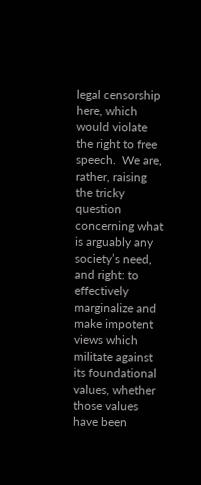legal censorship here, which would violate the right to free speech.  We are, rather, raising the tricky question concerning what is arguably any society’s need, and right: to effectively marginalize and make impotent views which militate against its foundational values, whether those values have been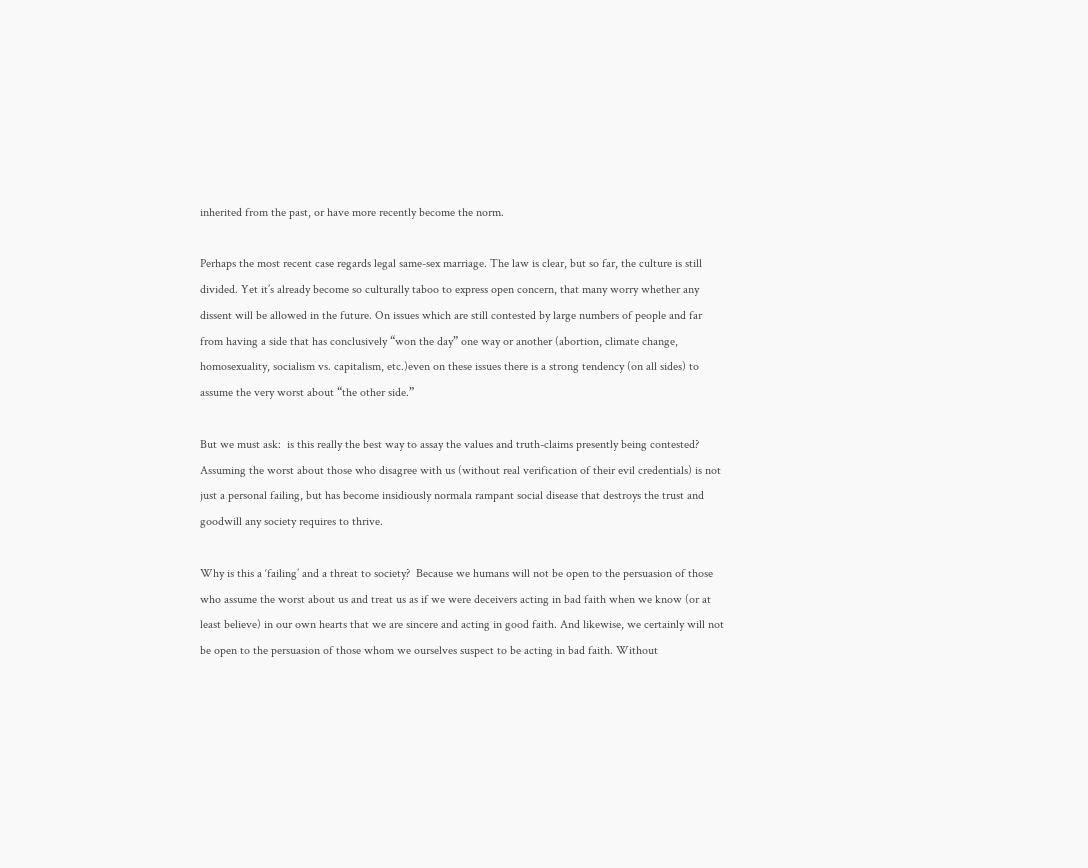inherited from the past, or have more recently become the norm.

Perhaps the most recent case regards legal same-sex marriage. The law is clear, but so far, the culture is still divided. Yet it’s already become so culturally taboo to express open concern, that many worry whether any dissent will be allowed in the future. On issues which are still contested by large numbers of people and far from having a side that has conclusively “won the day” one way or another (abortion, climate change, homosexuality, socialism vs. capitalism, etc.)even on these issues there is a strong tendency (on all sides) to assume the very worst about “the other side.”

But we must ask:  is this really the best way to assay the values and truth-claims presently being contested?  Assuming the worst about those who disagree with us (without real verification of their evil credentials) is not just a personal failing, but has become insidiously normala rampant social disease that destroys the trust and goodwill any society requires to thrive.

Why is this a ‘failing’ and a threat to society?  Because we humans will not be open to the persuasion of those who assume the worst about us and treat us as if we were deceivers acting in bad faith when we know (or at least believe) in our own hearts that we are sincere and acting in good faith. And likewise, we certainly will not be open to the persuasion of those whom we ourselves suspect to be acting in bad faith. Without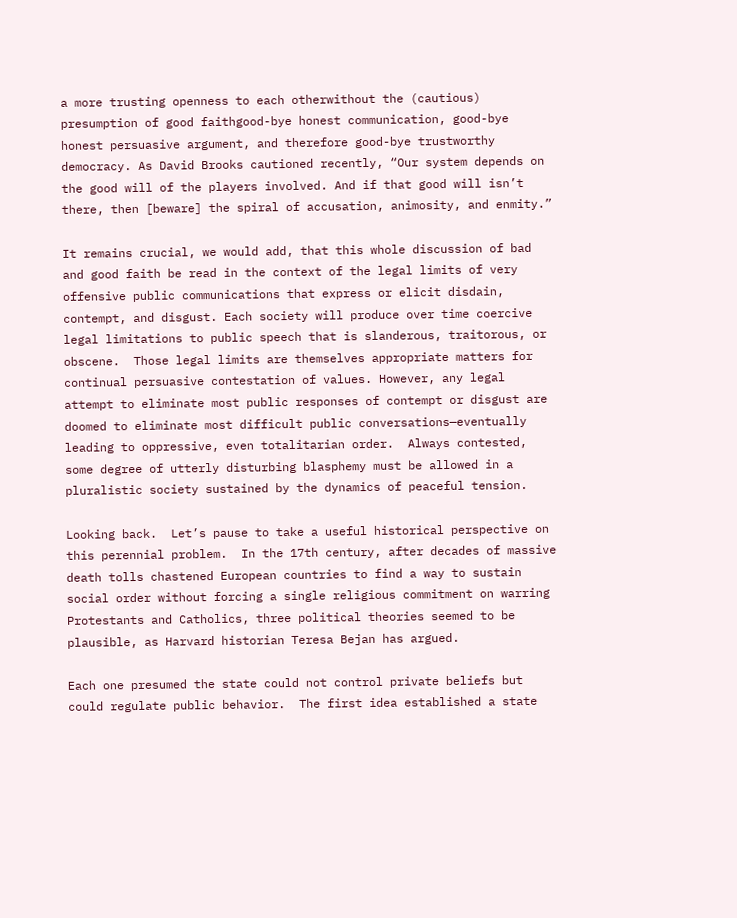a more trusting openness to each otherwithout the (cautious) presumption of good faithgood-bye honest communication, good-bye honest persuasive argument, and therefore good-bye trustworthy democracy. As David Brooks cautioned recently, “Our system depends on the good will of the players involved. And if that good will isn’t there, then [beware] the spiral of accusation, animosity, and enmity.”

It remains crucial, we would add, that this whole discussion of bad and good faith be read in the context of the legal limits of very offensive public communications that express or elicit disdain, contempt, and disgust. Each society will produce over time coercive legal limitations to public speech that is slanderous, traitorous, or obscene.  Those legal limits are themselves appropriate matters for continual persuasive contestation of values. However, any legal attempt to eliminate most public responses of contempt or disgust are doomed to eliminate most difficult public conversations—eventually leading to oppressive, even totalitarian order.  Always contested, some degree of utterly disturbing blasphemy must be allowed in a pluralistic society sustained by the dynamics of peaceful tension.

Looking back.  Let’s pause to take a useful historical perspective on this perennial problem.  In the 17th century, after decades of massive death tolls chastened European countries to find a way to sustain social order without forcing a single religious commitment on warring Protestants and Catholics, three political theories seemed to be plausible, as Harvard historian Teresa Bejan has argued.

Each one presumed the state could not control private beliefs but could regulate public behavior.  The first idea established a state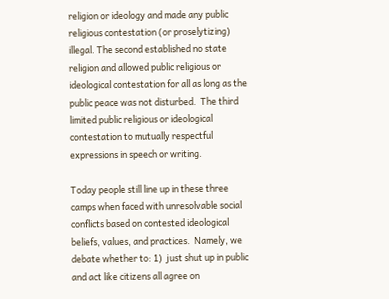religion or ideology and made any public religious contestation (or proselytizing) illegal. The second established no state religion and allowed public religious or ideological contestation for all as long as the public peace was not disturbed.  The third limited public religious or ideological contestation to mutually respectful expressions in speech or writing.

Today people still line up in these three camps when faced with unresolvable social conflicts based on contested ideological beliefs, values, and practices.  Namely, we debate whether to: 1)  just shut up in public and act like citizens all agree on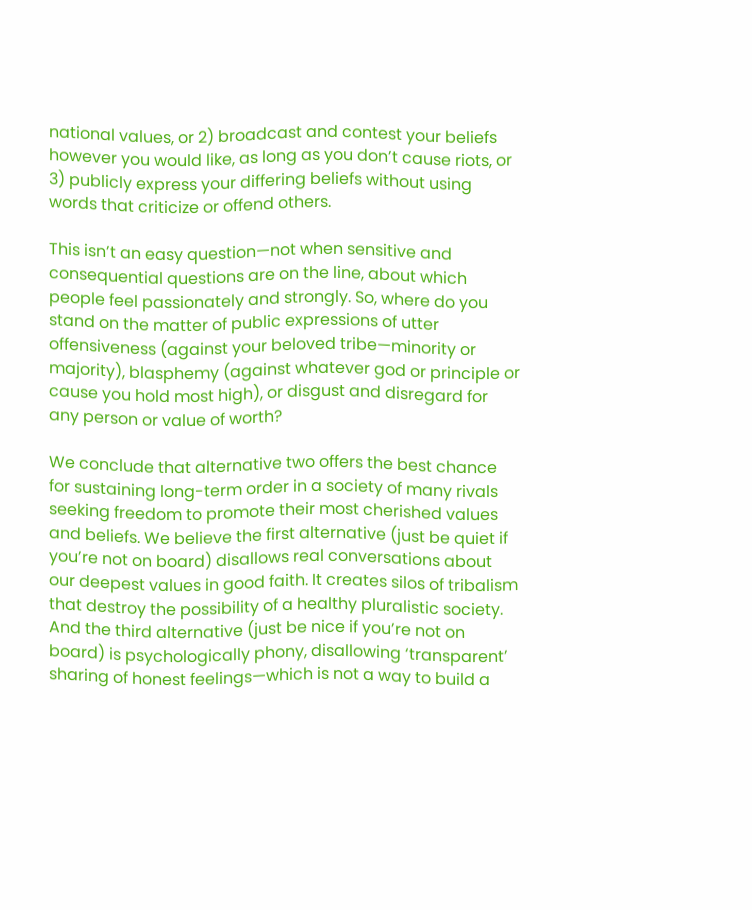national values, or 2) broadcast and contest your beliefs however you would like, as long as you don’t cause riots, or 3) publicly express your differing beliefs without using words that criticize or offend others.

This isn’t an easy question—not when sensitive and consequential questions are on the line, about which people feel passionately and strongly. So, where do you stand on the matter of public expressions of utter offensiveness (against your beloved tribe—minority or majority), blasphemy (against whatever god or principle or cause you hold most high), or disgust and disregard for any person or value of worth?

We conclude that alternative two offers the best chance for sustaining long-term order in a society of many rivals seeking freedom to promote their most cherished values and beliefs. We believe the first alternative (just be quiet if you’re not on board) disallows real conversations about our deepest values in good faith. It creates silos of tribalism that destroy the possibility of a healthy pluralistic society. And the third alternative (just be nice if you’re not on board) is psychologically phony, disallowing ‘transparent’ sharing of honest feelings—which is not a way to build a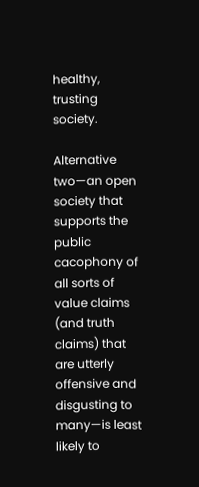healthy, trusting society.

Alternative two—an open society that supports the public cacophony of all sorts of value claims (and truth claims) that are utterly offensive and disgusting to many—is least likely to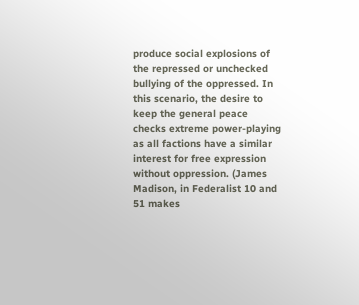produce social explosions of the repressed or unchecked bullying of the oppressed. In this scenario, the desire to keep the general peace checks extreme power-playing as all factions have a similar interest for free expression without oppression. (James Madison, in Federalist 10 and 51 makes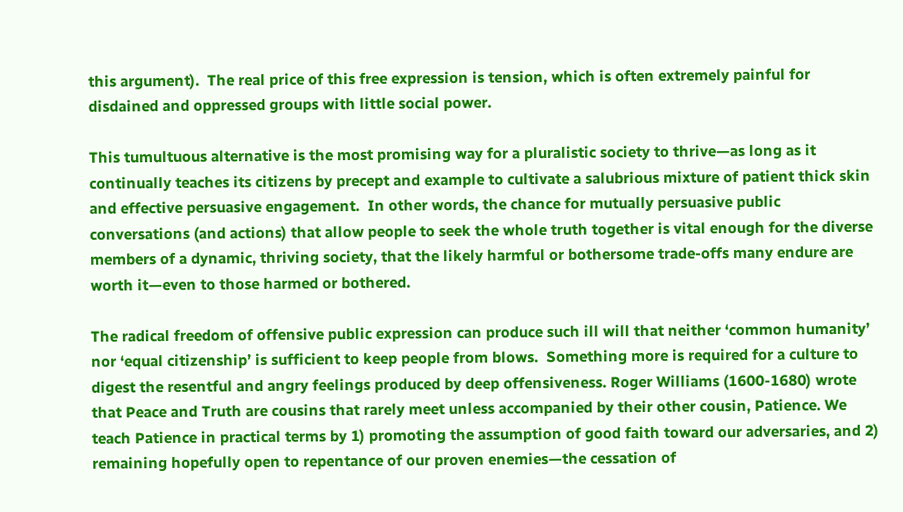this argument).  The real price of this free expression is tension, which is often extremely painful for disdained and oppressed groups with little social power.

This tumultuous alternative is the most promising way for a pluralistic society to thrive—as long as it continually teaches its citizens by precept and example to cultivate a salubrious mixture of patient thick skin and effective persuasive engagement.  In other words, the chance for mutually persuasive public conversations (and actions) that allow people to seek the whole truth together is vital enough for the diverse members of a dynamic, thriving society, that the likely harmful or bothersome trade-offs many endure are worth it—even to those harmed or bothered.

The radical freedom of offensive public expression can produce such ill will that neither ‘common humanity’ nor ‘equal citizenship’ is sufficient to keep people from blows.  Something more is required for a culture to digest the resentful and angry feelings produced by deep offensiveness. Roger Williams (1600-1680) wrote that Peace and Truth are cousins that rarely meet unless accompanied by their other cousin, Patience. We teach Patience in practical terms by 1) promoting the assumption of good faith toward our adversaries, and 2) remaining hopefully open to repentance of our proven enemies—the cessation of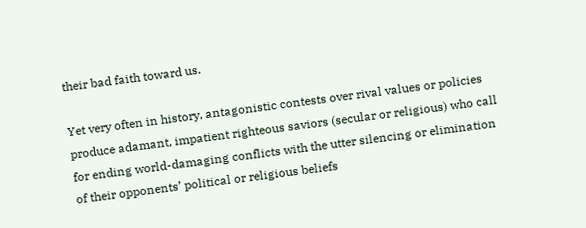their bad faith toward us.

Yet very often in history, antagonistic contests over rival values or policies produce adamant, impatient righteous saviors (secular or religious) who call for ending world-damaging conflicts with the utter silencing or elimination of their opponents’ political or religious beliefs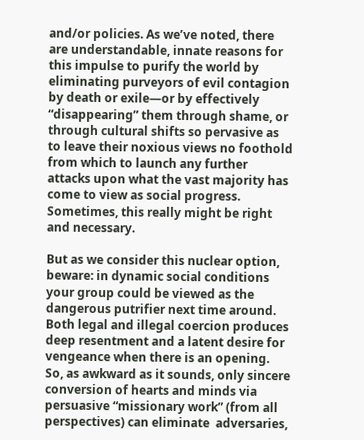and/or policies. As we’ve noted, there are understandable, innate reasons for this impulse to purify the world by eliminating purveyors of evil contagion by death or exile—or by effectively “disappearing” them through shame, or through cultural shifts so pervasive as to leave their noxious views no foothold from which to launch any further attacks upon what the vast majority has come to view as social progress. Sometimes, this really might be right and necessary.

But as we consider this nuclear option, beware: in dynamic social conditions your group could be viewed as the dangerous putrifier next time around.  Both legal and illegal coercion produces deep resentment and a latent desire for vengeance when there is an opening.  So, as awkward as it sounds, only sincere conversion of hearts and minds via persuasive “missionary work” (from all perspectives) can eliminate  adversaries,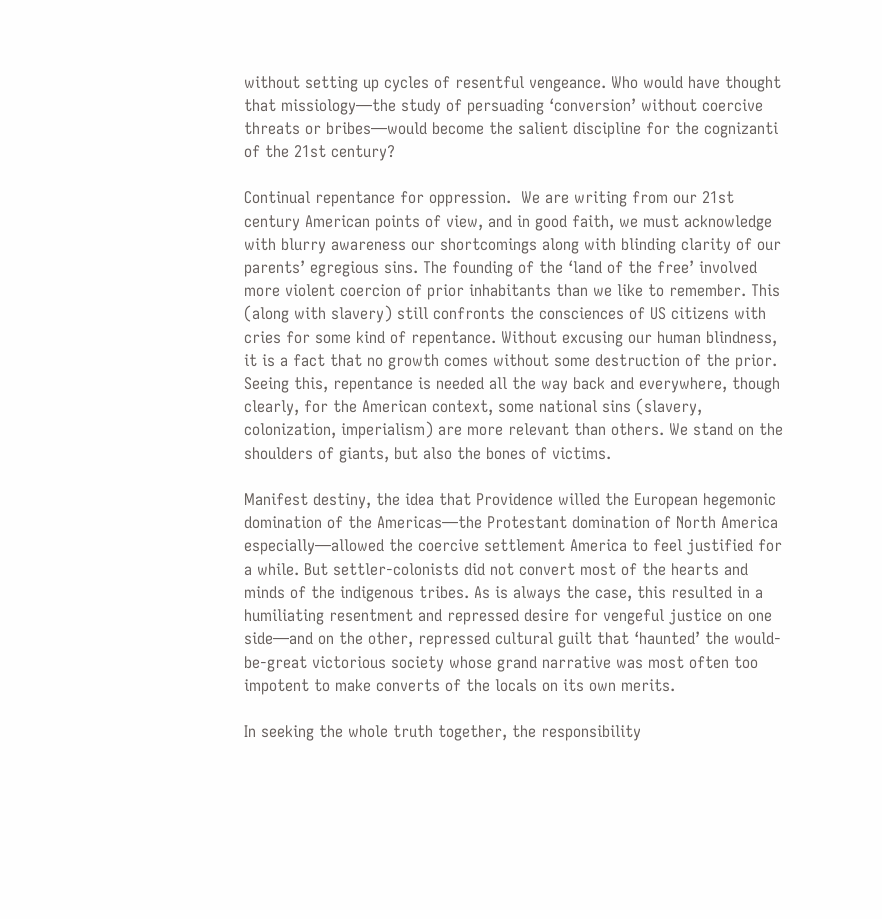without setting up cycles of resentful vengeance. Who would have thought that missiology—the study of persuading ‘conversion’ without coercive threats or bribes—would become the salient discipline for the cognizanti of the 21st century?

Continual repentance for oppression.  We are writing from our 21st century American points of view, and in good faith, we must acknowledge with blurry awareness our shortcomings along with blinding clarity of our parents’ egregious sins. The founding of the ‘land of the free’ involved more violent coercion of prior inhabitants than we like to remember. This (along with slavery) still confronts the consciences of US citizens with cries for some kind of repentance. Without excusing our human blindness, it is a fact that no growth comes without some destruction of the prior. Seeing this, repentance is needed all the way back and everywhere, though clearly, for the American context, some national sins (slavery, colonization, imperialism) are more relevant than others. We stand on the shoulders of giants, but also the bones of victims.

Manifest destiny, the idea that Providence willed the European hegemonic domination of the Americas—the Protestant domination of North America especially—allowed the coercive settlement America to feel justified for a while. But settler-colonists did not convert most of the hearts and minds of the indigenous tribes. As is always the case, this resulted in a humiliating resentment and repressed desire for vengeful justice on one side—and on the other, repressed cultural guilt that ‘haunted’ the would-be-great victorious society whose grand narrative was most often too impotent to make converts of the locals on its own merits.

In seeking the whole truth together, the responsibility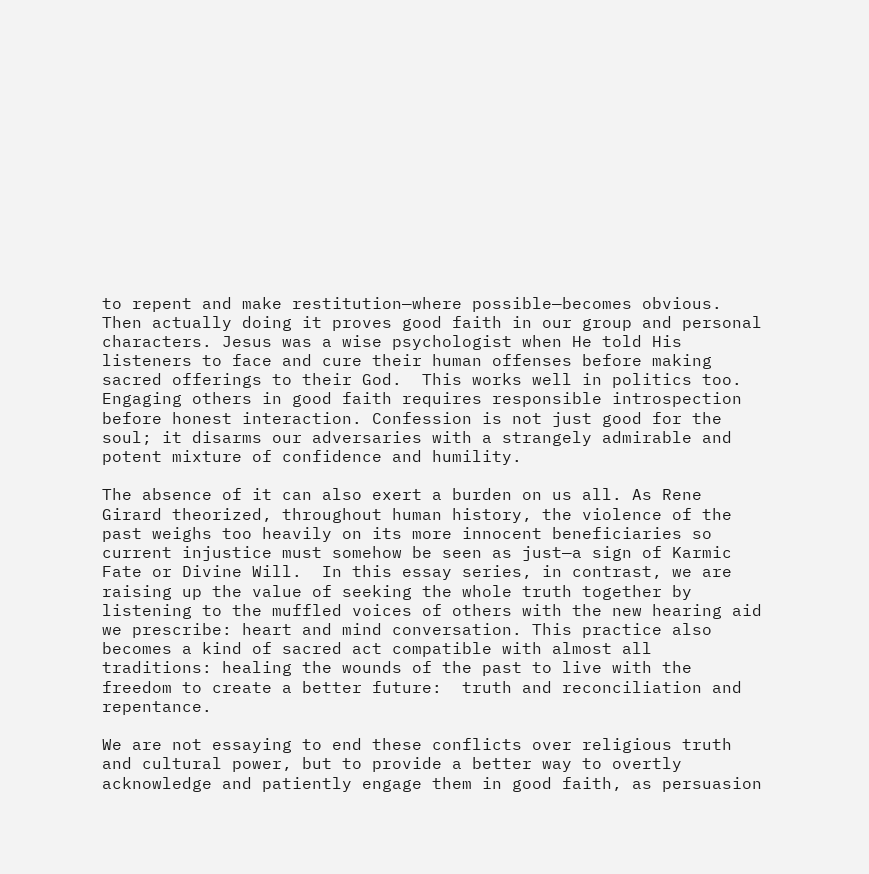to repent and make restitution—where possible—becomes obvious. Then actually doing it proves good faith in our group and personal characters. Jesus was a wise psychologist when He told His listeners to face and cure their human offenses before making sacred offerings to their God.  This works well in politics too.  Engaging others in good faith requires responsible introspection before honest interaction. Confession is not just good for the soul; it disarms our adversaries with a strangely admirable and potent mixture of confidence and humility.

The absence of it can also exert a burden on us all. As Rene Girard theorized, throughout human history, the violence of the past weighs too heavily on its more innocent beneficiaries so current injustice must somehow be seen as just—a sign of Karmic Fate or Divine Will.  In this essay series, in contrast, we are raising up the value of seeking the whole truth together by listening to the muffled voices of others with the new hearing aid we prescribe: heart and mind conversation. This practice also becomes a kind of sacred act compatible with almost all traditions: healing the wounds of the past to live with the freedom to create a better future:  truth and reconciliation and repentance.

We are not essaying to end these conflicts over religious truth and cultural power, but to provide a better way to overtly acknowledge and patiently engage them in good faith, as persuasion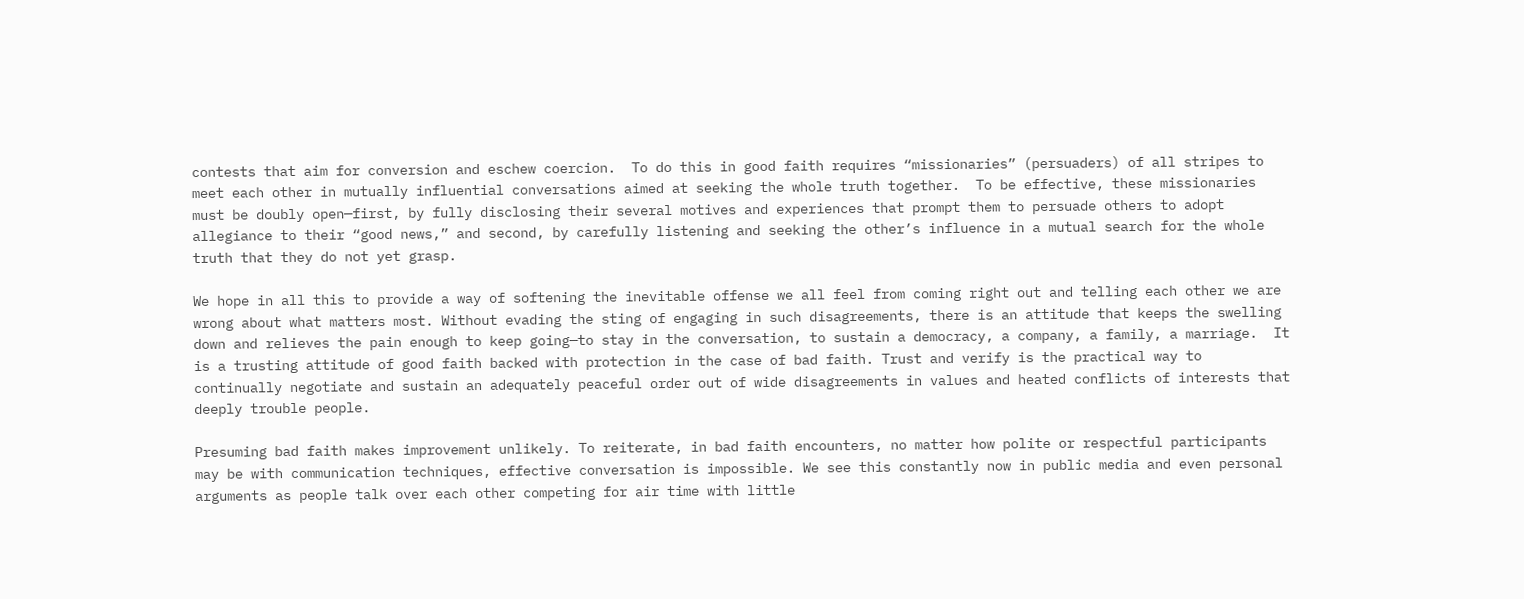contests that aim for conversion and eschew coercion.  To do this in good faith requires “missionaries” (persuaders) of all stripes to meet each other in mutually influential conversations aimed at seeking the whole truth together.  To be effective, these missionaries must be doubly open—first, by fully disclosing their several motives and experiences that prompt them to persuade others to adopt allegiance to their “good news,” and second, by carefully listening and seeking the other’s influence in a mutual search for the whole truth that they do not yet grasp.

We hope in all this to provide a way of softening the inevitable offense we all feel from coming right out and telling each other we are wrong about what matters most. Without evading the sting of engaging in such disagreements, there is an attitude that keeps the swelling down and relieves the pain enough to keep going—to stay in the conversation, to sustain a democracy, a company, a family, a marriage.  It is a trusting attitude of good faith backed with protection in the case of bad faith. Trust and verify is the practical way to continually negotiate and sustain an adequately peaceful order out of wide disagreements in values and heated conflicts of interests that deeply trouble people.

Presuming bad faith makes improvement unlikely. To reiterate, in bad faith encounters, no matter how polite or respectful participants may be with communication techniques, effective conversation is impossible. We see this constantly now in public media and even personal arguments as people talk over each other competing for air time with little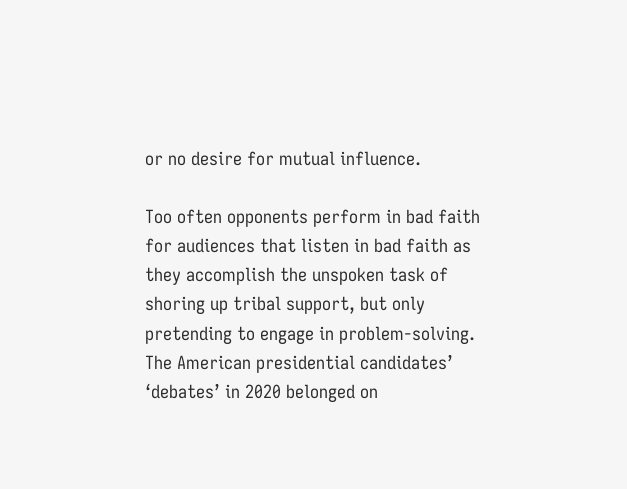or no desire for mutual influence.

Too often opponents perform in bad faith for audiences that listen in bad faith as they accomplish the unspoken task of shoring up tribal support, but only pretending to engage in problem-solving. The American presidential candidates’ ‘debates’ in 2020 belonged on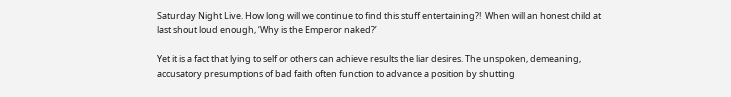Saturday Night Live. How long will we continue to find this stuff entertaining?!  When will an honest child at last shout loud enough, ‘Why is the Emperor naked?’

Yet it is a fact that lying to self or others can achieve results the liar desires. The unspoken, demeaning, accusatory presumptions of bad faith often function to advance a position by shutting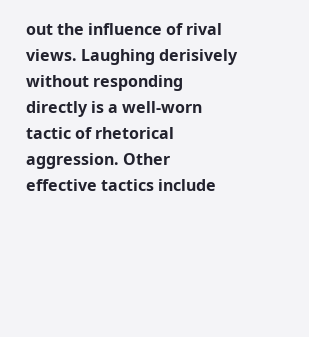out the influence of rival views. Laughing derisively without responding directly is a well-worn tactic of rhetorical aggression. Other effective tactics include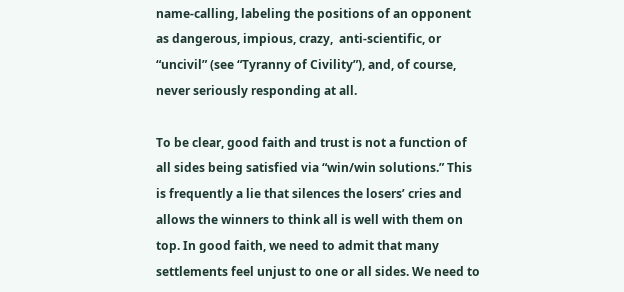name-calling, labeling the positions of an opponent as dangerous, impious, crazy,  anti-scientific, or “uncivil” (see “Tyranny of Civility”), and, of course, never seriously responding at all.

To be clear, good faith and trust is not a function of all sides being satisfied via “win/win solutions.” This is frequently a lie that silences the losers’ cries and allows the winners to think all is well with them on top. In good faith, we need to admit that many settlements feel unjust to one or all sides. We need to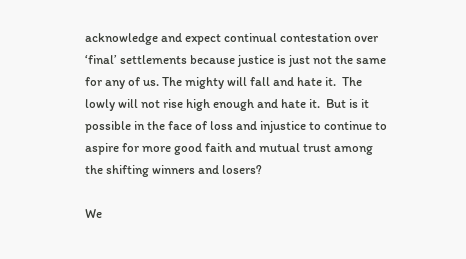acknowledge and expect continual contestation over ‘final’ settlements because justice is just not the same for any of us. The mighty will fall and hate it.  The lowly will not rise high enough and hate it.  But is it possible in the face of loss and injustice to continue to aspire for more good faith and mutual trust among the shifting winners and losers?

We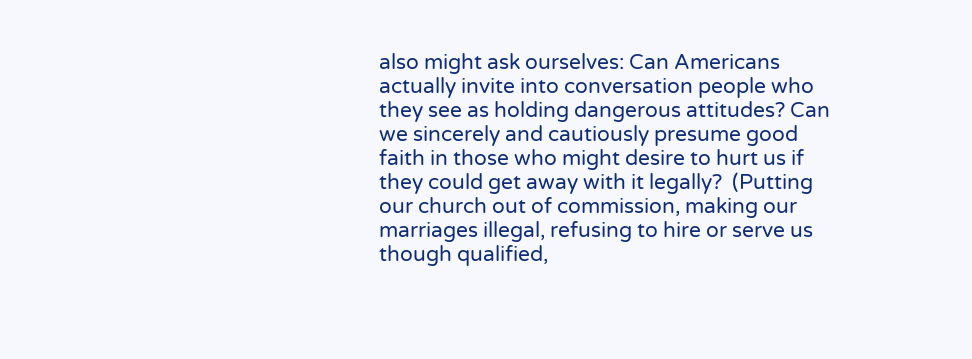also might ask ourselves: Can Americans actually invite into conversation people who they see as holding dangerous attitudes? Can we sincerely and cautiously presume good faith in those who might desire to hurt us if they could get away with it legally?  (Putting our church out of commission, making our marriages illegal, refusing to hire or serve us though qualified,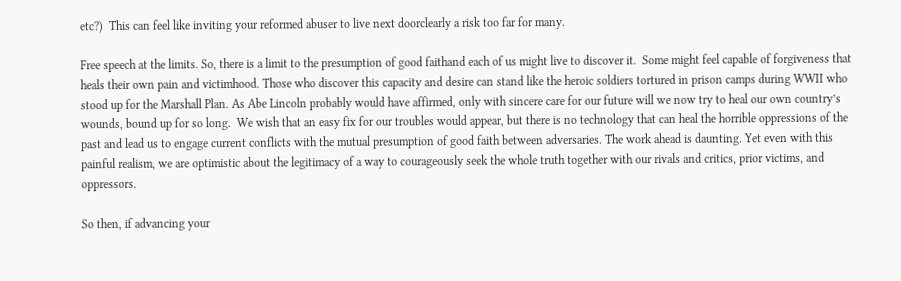etc?)  This can feel like inviting your reformed abuser to live next doorclearly a risk too far for many.

Free speech at the limits. So, there is a limit to the presumption of good faithand each of us might live to discover it.  Some might feel capable of forgiveness that heals their own pain and victimhood. Those who discover this capacity and desire can stand like the heroic soldiers tortured in prison camps during WWII who stood up for the Marshall Plan. As Abe Lincoln probably would have affirmed, only with sincere care for our future will we now try to heal our own country’s wounds, bound up for so long.  We wish that an easy fix for our troubles would appear, but there is no technology that can heal the horrible oppressions of the past and lead us to engage current conflicts with the mutual presumption of good faith between adversaries. The work ahead is daunting. Yet even with this painful realism, we are optimistic about the legitimacy of a way to courageously seek the whole truth together with our rivals and critics, prior victims, and oppressors.

So then, if advancing your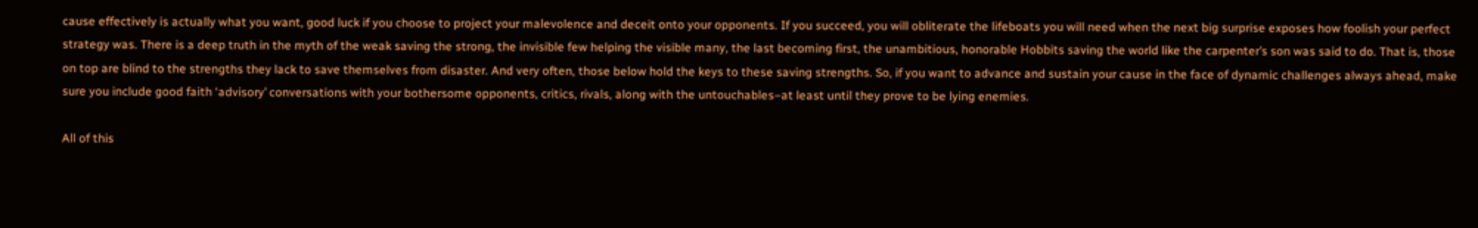cause effectively is actually what you want, good luck if you choose to project your malevolence and deceit onto your opponents. If you succeed, you will obliterate the lifeboats you will need when the next big surprise exposes how foolish your perfect strategy was. There is a deep truth in the myth of the weak saving the strong, the invisible few helping the visible many, the last becoming first, the unambitious, honorable Hobbits saving the world like the carpenter’s son was said to do. That is, those on top are blind to the strengths they lack to save themselves from disaster. And very often, those below hold the keys to these saving strengths. So, if you want to advance and sustain your cause in the face of dynamic challenges always ahead, make sure you include good faith ‘advisory’ conversations with your bothersome opponents, critics, rivals, along with the untouchables–at least until they prove to be lying enemies.

All of this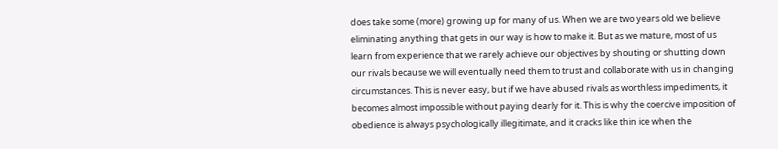does take some (more) growing up for many of us. When we are two years old we believe eliminating anything that gets in our way is how to make it. But as we mature, most of us learn from experience that we rarely achieve our objectives by shouting or shutting down our rivals because we will eventually need them to trust and collaborate with us in changing circumstances. This is never easy, but if we have abused rivals as worthless impediments, it becomes almost impossible without paying dearly for it. This is why the coercive imposition of obedience is always psychologically illegitimate, and it cracks like thin ice when the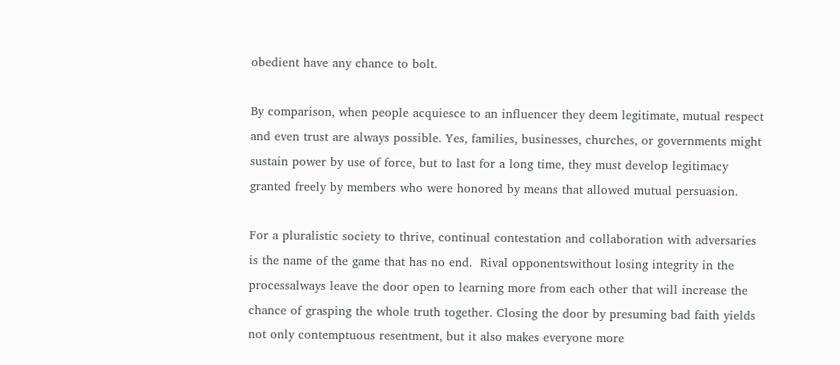obedient have any chance to bolt.

By comparison, when people acquiesce to an influencer they deem legitimate, mutual respect and even trust are always possible. Yes, families, businesses, churches, or governments might sustain power by use of force, but to last for a long time, they must develop legitimacy granted freely by members who were honored by means that allowed mutual persuasion.

For a pluralistic society to thrive, continual contestation and collaboration with adversaries is the name of the game that has no end.  Rival opponentswithout losing integrity in the processalways leave the door open to learning more from each other that will increase the chance of grasping the whole truth together. Closing the door by presuming bad faith yields not only contemptuous resentment, but it also makes everyone more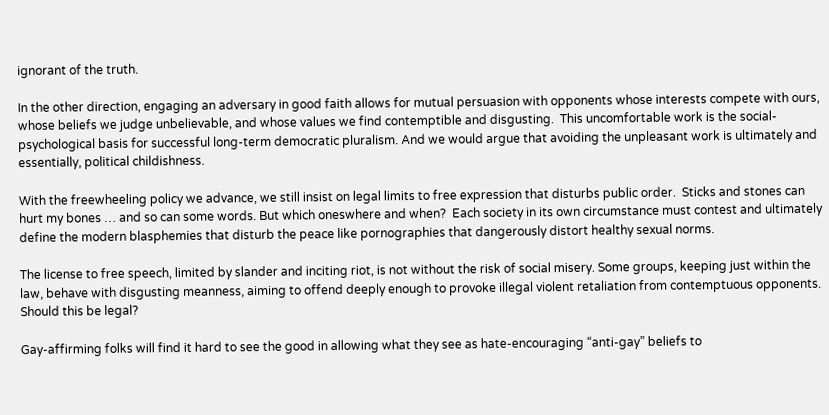ignorant of the truth.

In the other direction, engaging an adversary in good faith allows for mutual persuasion with opponents whose interests compete with ours, whose beliefs we judge unbelievable, and whose values we find contemptible and disgusting.  This uncomfortable work is the social-psychological basis for successful long-term democratic pluralism. And we would argue that avoiding the unpleasant work is ultimately and essentially, political childishness.

With the freewheeling policy we advance, we still insist on legal limits to free expression that disturbs public order.  Sticks and stones can hurt my bones … and so can some words. But which oneswhere and when?  Each society in its own circumstance must contest and ultimately define the modern blasphemies that disturb the peace like pornographies that dangerously distort healthy sexual norms.

The license to free speech, limited by slander and inciting riot, is not without the risk of social misery. Some groups, keeping just within the law, behave with disgusting meanness, aiming to offend deeply enough to provoke illegal violent retaliation from contemptuous opponents. Should this be legal?

Gay-affirming folks will find it hard to see the good in allowing what they see as hate-encouraging “anti-gay” beliefs to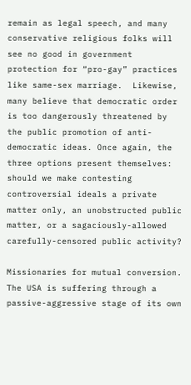remain as legal speech, and many conservative religious folks will see no good in government protection for “pro-gay” practices like same-sex marriage.  Likewise, many believe that democratic order is too dangerously threatened by the public promotion of anti-democratic ideas. Once again, the three options present themselves:  should we make contesting controversial ideals a private matter only, an unobstructed public matter, or a sagaciously-allowed carefully-censored public activity?

Missionaries for mutual conversion. The USA is suffering through a passive-aggressive stage of its own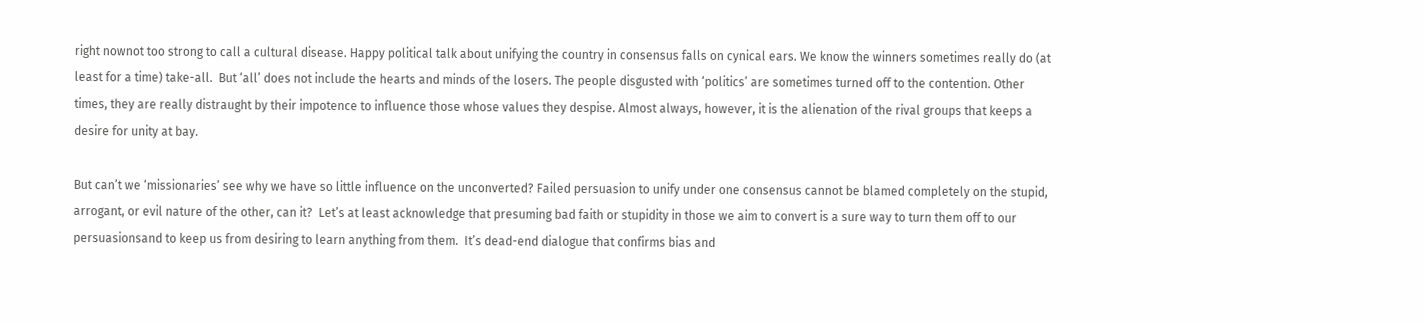right nownot too strong to call a cultural disease. Happy political talk about unifying the country in consensus falls on cynical ears. We know the winners sometimes really do (at least for a time) take-all.  But ‘all’ does not include the hearts and minds of the losers. The people disgusted with ‘politics’ are sometimes turned off to the contention. Other times, they are really distraught by their impotence to influence those whose values they despise. Almost always, however, it is the alienation of the rival groups that keeps a desire for unity at bay.

But can’t we ‘missionaries’ see why we have so little influence on the unconverted? Failed persuasion to unify under one consensus cannot be blamed completely on the stupid, arrogant, or evil nature of the other, can it?  Let’s at least acknowledge that presuming bad faith or stupidity in those we aim to convert is a sure way to turn them off to our persuasionsand to keep us from desiring to learn anything from them.  It’s dead-end dialogue that confirms bias and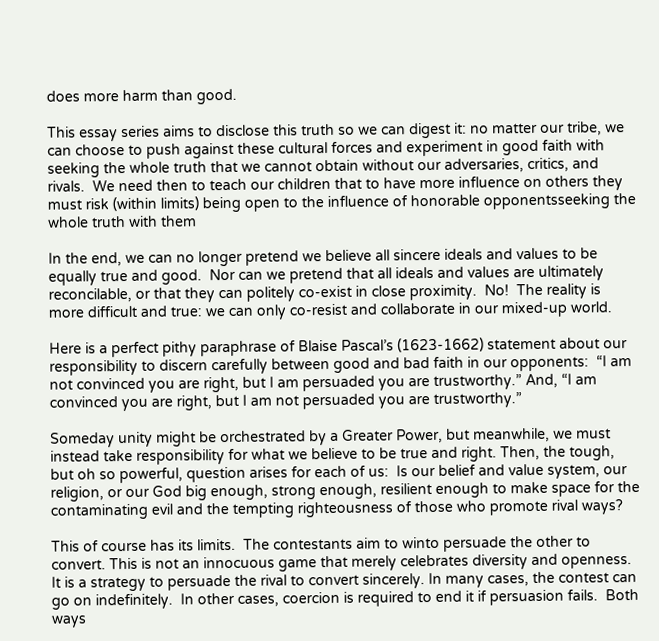does more harm than good.

This essay series aims to disclose this truth so we can digest it: no matter our tribe, we can choose to push against these cultural forces and experiment in good faith with seeking the whole truth that we cannot obtain without our adversaries, critics, and rivals.  We need then to teach our children that to have more influence on others they must risk (within limits) being open to the influence of honorable opponentsseeking the whole truth with them

In the end, we can no longer pretend we believe all sincere ideals and values to be equally true and good.  Nor can we pretend that all ideals and values are ultimately reconcilable, or that they can politely co-exist in close proximity.  No!  The reality is more difficult and true: we can only co-resist and collaborate in our mixed-up world.

Here is a perfect pithy paraphrase of Blaise Pascal’s (1623-1662) statement about our responsibility to discern carefully between good and bad faith in our opponents:  “I am not convinced you are right, but I am persuaded you are trustworthy.” And, “I am convinced you are right, but I am not persuaded you are trustworthy.”

Someday unity might be orchestrated by a Greater Power, but meanwhile, we must instead take responsibility for what we believe to be true and right. Then, the tough, but oh so powerful, question arises for each of us:  Is our belief and value system, our religion, or our God big enough, strong enough, resilient enough to make space for the contaminating evil and the tempting righteousness of those who promote rival ways?

This of course has its limits.  The contestants aim to winto persuade the other to convert. This is not an innocuous game that merely celebrates diversity and openness.  It is a strategy to persuade the rival to convert sincerely. In many cases, the contest can go on indefinitely.  In other cases, coercion is required to end it if persuasion fails.  Both ways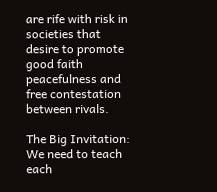are rife with risk in societies that desire to promote good faith peacefulness and free contestation between rivals.

The Big Invitation:  We need to teach each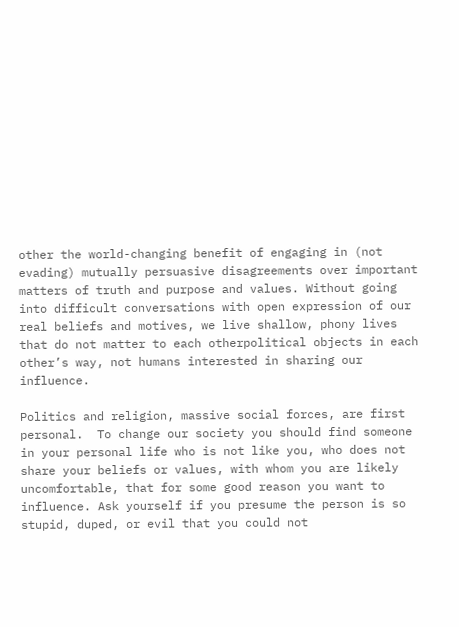other the world-changing benefit of engaging in (not evading) mutually persuasive disagreements over important matters of truth and purpose and values. Without going into difficult conversations with open expression of our real beliefs and motives, we live shallow, phony lives that do not matter to each otherpolitical objects in each other’s way, not humans interested in sharing our influence.

Politics and religion, massive social forces, are first personal.  To change our society you should find someone in your personal life who is not like you, who does not share your beliefs or values, with whom you are likely uncomfortable, that for some good reason you want to influence. Ask yourself if you presume the person is so stupid, duped, or evil that you could not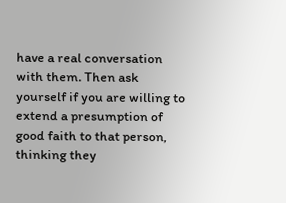have a real conversation with them. Then ask yourself if you are willing to extend a presumption of good faith to that person, thinking they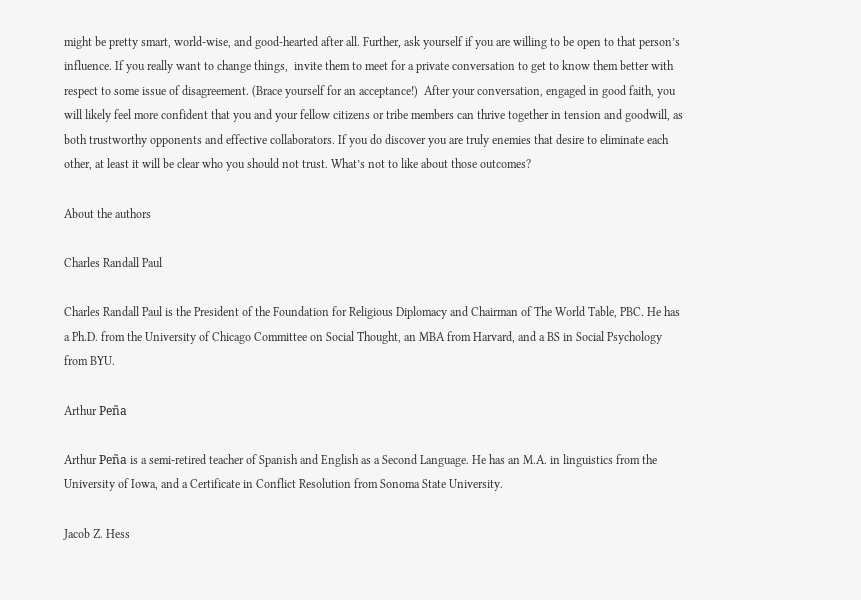might be pretty smart, world-wise, and good-hearted after all. Further, ask yourself if you are willing to be open to that person’s influence. If you really want to change things,  invite them to meet for a private conversation to get to know them better with respect to some issue of disagreement. (Brace yourself for an acceptance!)  After your conversation, engaged in good faith, you will likely feel more confident that you and your fellow citizens or tribe members can thrive together in tension and goodwill, as both trustworthy opponents and effective collaborators. If you do discover you are truly enemies that desire to eliminate each other, at least it will be clear who you should not trust. What’s not to like about those outcomes?

About the authors

Charles Randall Paul

Charles Randall Paul is the President of the Foundation for Religious Diplomacy and Chairman of The World Table, PBC. He has a Ph.D. from the University of Chicago Committee on Social Thought, an MBA from Harvard, and a BS in Social Psychology from BYU.

Arthur Peña

Arthur Peña is a semi-retired teacher of Spanish and English as a Second Language. He has an M.A. in linguistics from the University of Iowa, and a Certificate in Conflict Resolution from Sonoma State University.

Jacob Z. Hess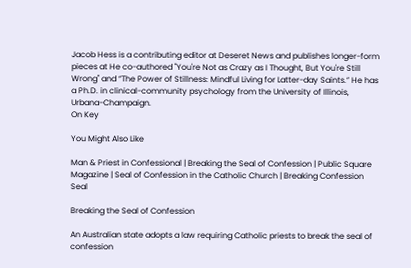Jacob Hess is a contributing editor at Deseret News and publishes longer-form pieces at He co-authored "You're Not as Crazy as I Thought, But You're Still Wrong" and “The Power of Stillness: Mindful Living for Latter-day Saints.” He has a Ph.D. in clinical-community psychology from the University of Illinois, Urbana-Champaign.
On Key

You Might Also Like

Man & Priest in Confessional | Breaking the Seal of Confession | Public Square Magazine | Seal of Confession in the Catholic Church | Breaking Confession Seal

Breaking the Seal of Confession

An Australian state adopts a law requiring Catholic priests to break the seal of confession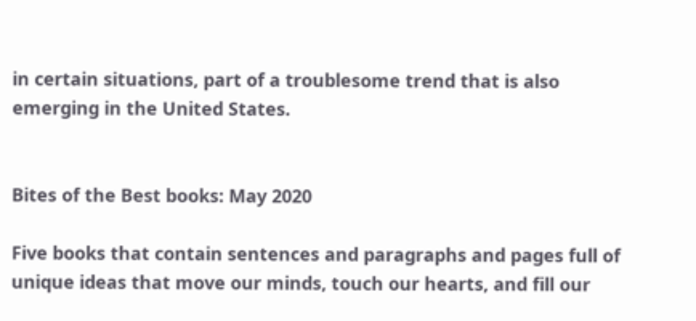in certain situations, part of a troublesome trend that is also emerging in the United States.


Bites of the Best books: May 2020

Five books that contain sentences and paragraphs and pages full of unique ideas that move our minds, touch our hearts, and fill our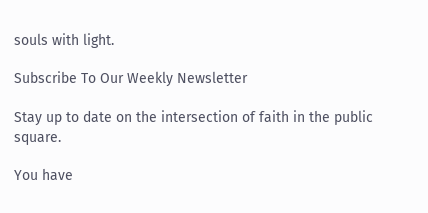souls with light.

Subscribe To Our Weekly Newsletter

Stay up to date on the intersection of faith in the public square.

You have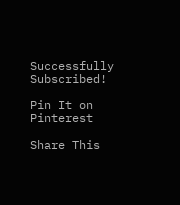Successfully Subscribed!

Pin It on Pinterest

Share This